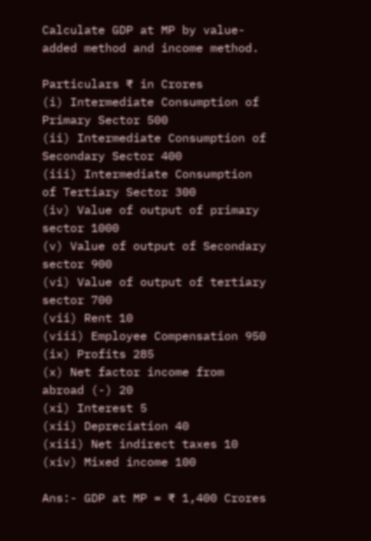Calculate GDP at MP by value-added method and income method.

Particulars ₹ in Crores
(i) Intermediate Consumption of Primary Sector 500
(ii) Intermediate Consumption of Secondary Sector 400
(iii) Intermediate Consumption of Tertiary Sector 300
(iv) Value of output of primary sector 1000
(v) Value of output of Secondary sector 900
(vi) Value of output of tertiary sector 700
(vii) Rent 10
(viii) Employee Compensation 950
(ix) Profits 285
(x) Net factor income from abroad (-) 20
(xi) Interest 5
(xii) Depreciation 40
(xiii) Net indirect taxes 10
(xiv) Mixed income 100

Ans:- GDP at MP = ₹ 1,400 Crores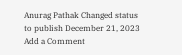Anurag Pathak Changed status to publish December 21, 2023
Add a Comment